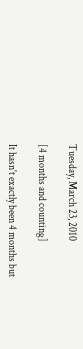Tuesday, March 23, 2010

[4 months and counting]

It hasn't exactly been 4 months but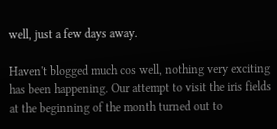well, just a few days away.

Haven't blogged much cos well, nothing very exciting has been happening. Our attempt to visit the iris fields at the beginning of the month turned out to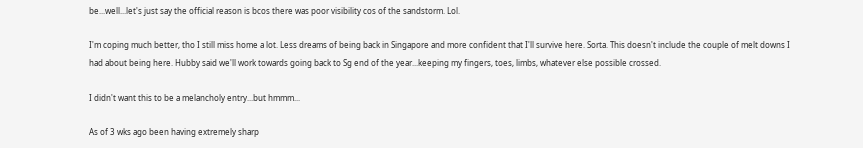be...well...let's just say the official reason is bcos there was poor visibility cos of the sandstorm. Lol.

I'm coping much better, tho I still miss home a lot. Less dreams of being back in Singapore and more confident that I'll survive here. Sorta. This doesn't include the couple of melt downs I had about being here. Hubby said we'll work towards going back to Sg end of the year...keeping my fingers, toes, limbs, whatever else possible crossed.

I didn't want this to be a melancholy entry...but hmmm...

As of 3 wks ago been having extremely sharp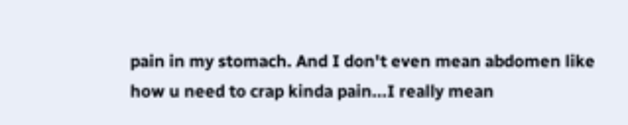pain in my stomach. And I don't even mean abdomen like how u need to crap kinda pain...I really mean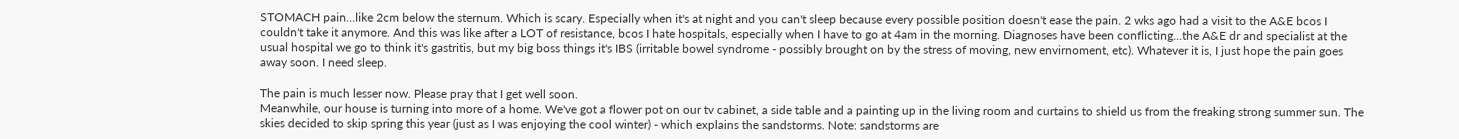STOMACH pain...like 2cm below the sternum. Which is scary. Especially when it's at night and you can't sleep because every possible position doesn't ease the pain. 2 wks ago had a visit to the A&E bcos I couldn't take it anymore. And this was like after a LOT of resistance, bcos I hate hospitals, especially when I have to go at 4am in the morning. Diagnoses have been conflicting...the A&E dr and specialist at the usual hospital we go to think it's gastritis, but my big boss things it's IBS (irritable bowel syndrome - possibly brought on by the stress of moving, new envirnoment, etc). Whatever it is, I just hope the pain goes away soon. I need sleep.

The pain is much lesser now. Please pray that I get well soon.
Meanwhile, our house is turning into more of a home. We've got a flower pot on our tv cabinet, a side table and a painting up in the living room and curtains to shield us from the freaking strong summer sun. The skies decided to skip spring this year (just as I was enjoying the cool winter) - which explains the sandstorms. Note: sandstorms are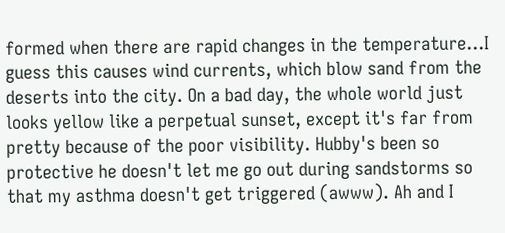formed when there are rapid changes in the temperature...I guess this causes wind currents, which blow sand from the deserts into the city. On a bad day, the whole world just looks yellow like a perpetual sunset, except it's far from pretty because of the poor visibility. Hubby's been so protective he doesn't let me go out during sandstorms so that my asthma doesn't get triggered (awww). Ah and I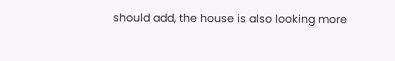should add, the house is also looking more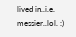lived in..i.e. messier..lol. :)